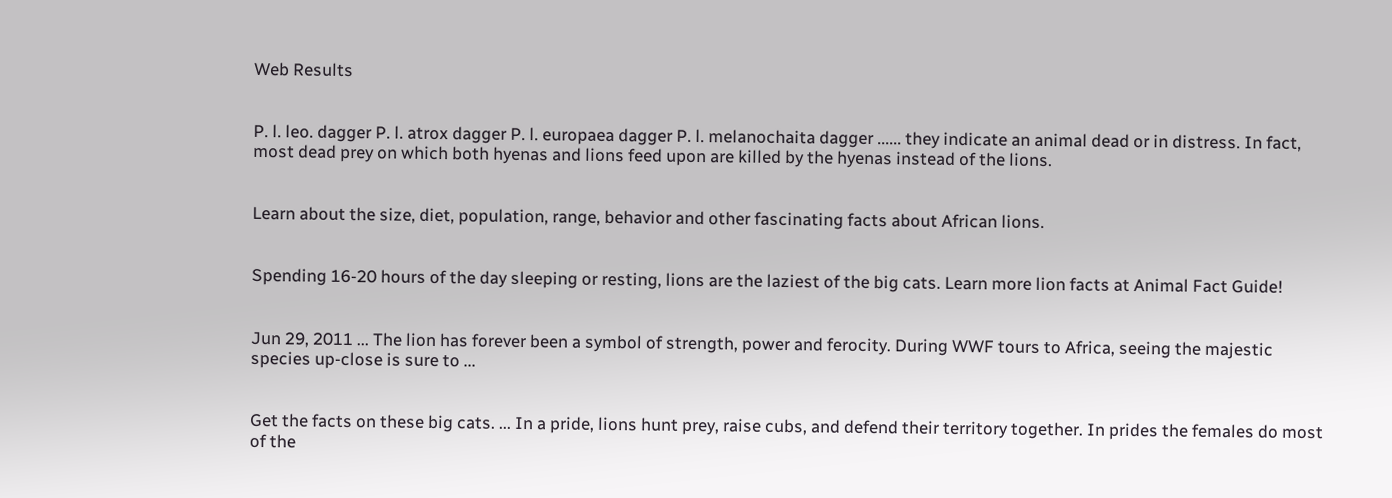Web Results


P. l. leo. dagger P. l. atrox dagger P. l. europaea dagger P. l. melanochaita dagger ...... they indicate an animal dead or in distress. In fact, most dead prey on which both hyenas and lions feed upon are killed by the hyenas instead of the lions.


Learn about the size, diet, population, range, behavior and other fascinating facts about African lions.


Spending 16-20 hours of the day sleeping or resting, lions are the laziest of the big cats. Learn more lion facts at Animal Fact Guide!


Jun 29, 2011 ... The lion has forever been a symbol of strength, power and ferocity. During WWF tours to Africa, seeing the majestic species up-close is sure to ...


Get the facts on these big cats. ... In a pride, lions hunt prey, raise cubs, and defend their territory together. In prides the females do most of the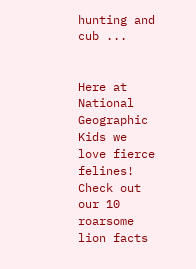hunting and cub ...


Here at National Geographic Kids we love fierce felines! Check out our 10 roarsome lion facts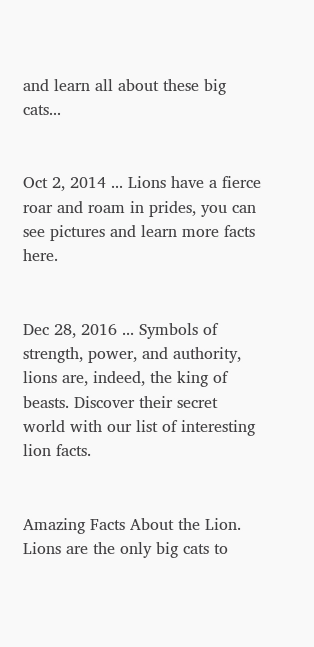and learn all about these big cats...


Oct 2, 2014 ... Lions have a fierce roar and roam in prides, you can see pictures and learn more facts here.


Dec 28, 2016 ... Symbols of strength, power, and authority, lions are, indeed, the king of beasts. Discover their secret world with our list of interesting lion facts.


Amazing Facts About the Lion. Lions are the only big cats to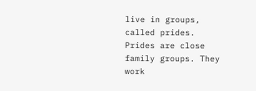live in groups, called prides. Prides are close family groups. They work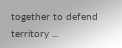together to defend territory ...